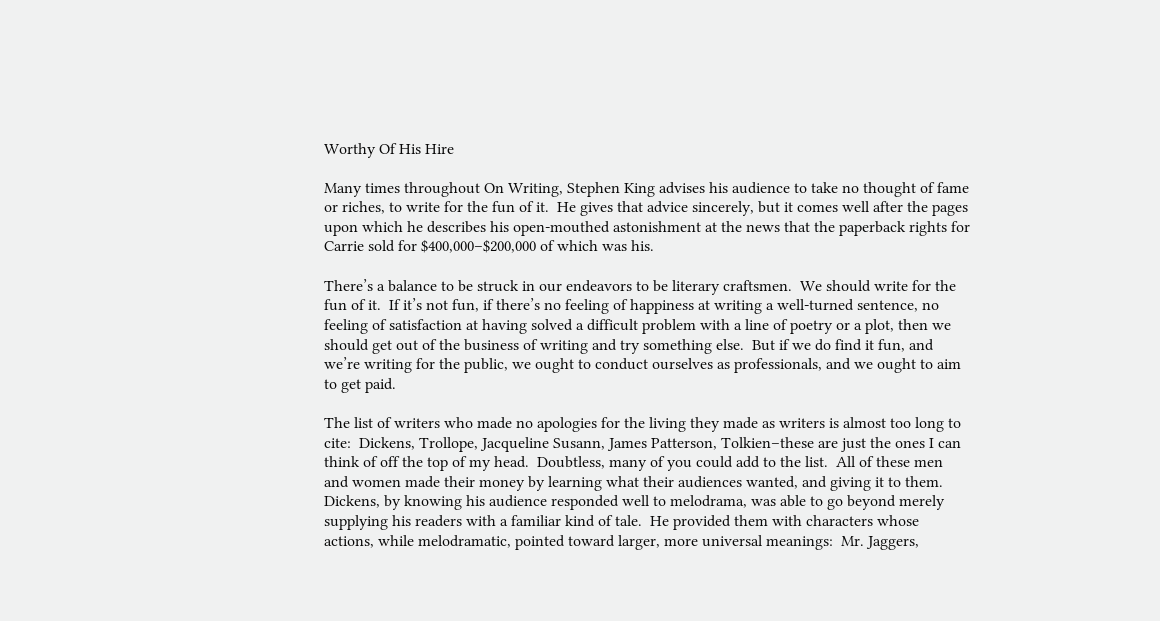Worthy Of His Hire

Many times throughout On Writing, Stephen King advises his audience to take no thought of fame or riches, to write for the fun of it.  He gives that advice sincerely, but it comes well after the pages upon which he describes his open-mouthed astonishment at the news that the paperback rights for Carrie sold for $400,000–$200,000 of which was his.

There’s a balance to be struck in our endeavors to be literary craftsmen.  We should write for the fun of it.  If it’s not fun, if there’s no feeling of happiness at writing a well-turned sentence, no feeling of satisfaction at having solved a difficult problem with a line of poetry or a plot, then we should get out of the business of writing and try something else.  But if we do find it fun, and we’re writing for the public, we ought to conduct ourselves as professionals, and we ought to aim to get paid.

The list of writers who made no apologies for the living they made as writers is almost too long to cite:  Dickens, Trollope, Jacqueline Susann, James Patterson, Tolkien–these are just the ones I can think of off the top of my head.  Doubtless, many of you could add to the list.  All of these men and women made their money by learning what their audiences wanted, and giving it to them.  Dickens, by knowing his audience responded well to melodrama, was able to go beyond merely supplying his readers with a familiar kind of tale.  He provided them with characters whose actions, while melodramatic, pointed toward larger, more universal meanings:  Mr. Jaggers,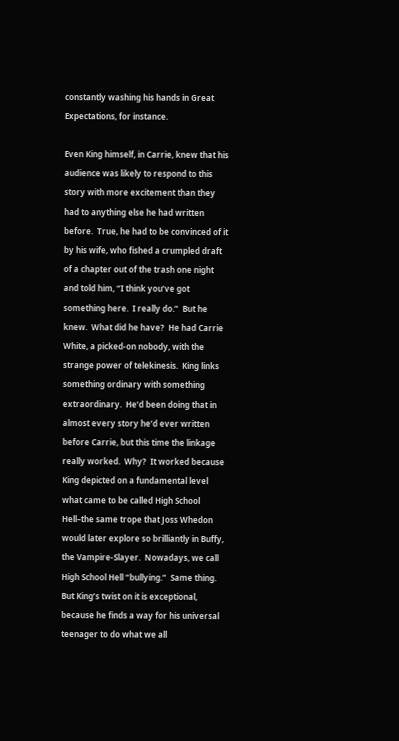constantly washing his hands in Great Expectations, for instance.

Even King himself, in Carrie, knew that his audience was likely to respond to this story with more excitement than they had to anything else he had written before.  True, he had to be convinced of it by his wife, who fished a crumpled draft of a chapter out of the trash one night and told him, “I think you’ve got something here.  I really do.”  But he knew.  What did he have?  He had Carrie White, a picked-on nobody, with the strange power of telekinesis.  King links something ordinary with something extraordinary.  He’d been doing that in almost every story he’d ever written before Carrie, but this time the linkage really worked.  Why?  It worked because King depicted on a fundamental level what came to be called High School Hell–the same trope that Joss Whedon would later explore so brilliantly in Buffy, the Vampire-Slayer.  Nowadays, we call High School Hell “bullying.”  Same thing.  But King’s twist on it is exceptional, because he finds a way for his universal teenager to do what we all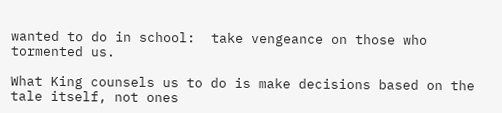wanted to do in school:  take vengeance on those who tormented us.

What King counsels us to do is make decisions based on the tale itself, not ones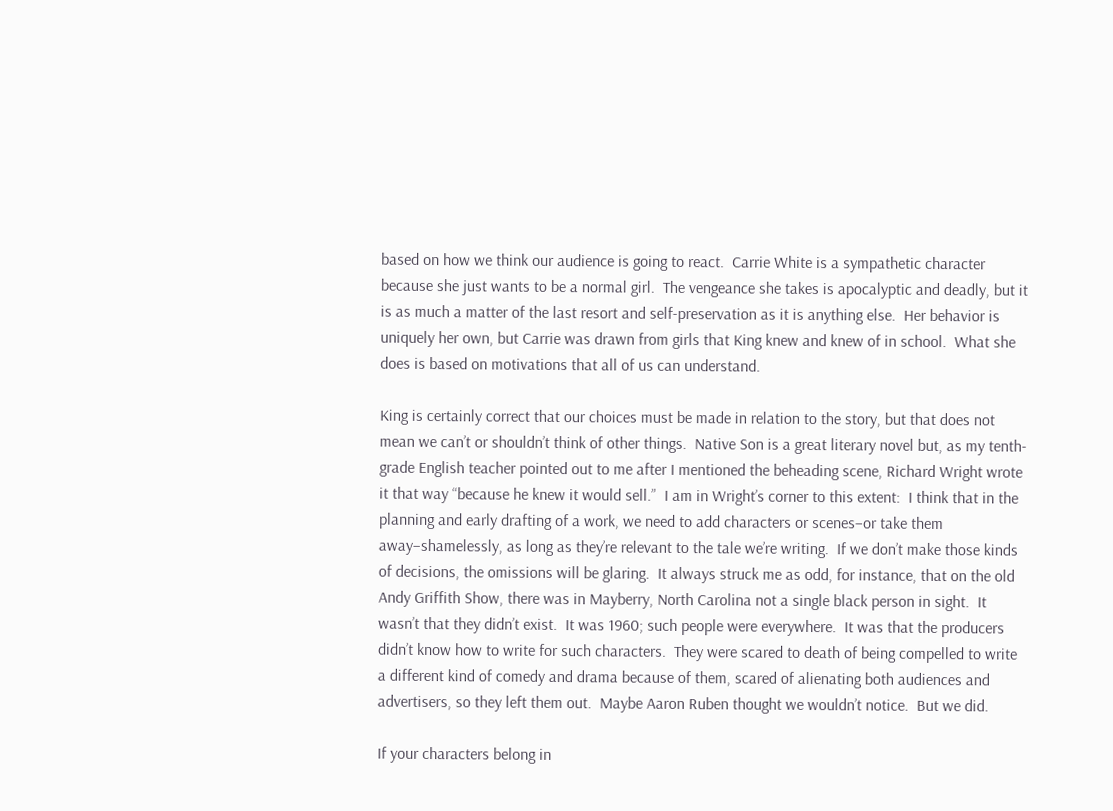based on how we think our audience is going to react.  Carrie White is a sympathetic character because she just wants to be a normal girl.  The vengeance she takes is apocalyptic and deadly, but it is as much a matter of the last resort and self-preservation as it is anything else.  Her behavior is uniquely her own, but Carrie was drawn from girls that King knew and knew of in school.  What she does is based on motivations that all of us can understand.

King is certainly correct that our choices must be made in relation to the story, but that does not mean we can’t or shouldn’t think of other things.  Native Son is a great literary novel but, as my tenth-grade English teacher pointed out to me after I mentioned the beheading scene, Richard Wright wrote it that way “because he knew it would sell.”  I am in Wright’s corner to this extent:  I think that in the planning and early drafting of a work, we need to add characters or scenes–or take them away–shamelessly, as long as they’re relevant to the tale we’re writing.  If we don’t make those kinds of decisions, the omissions will be glaring.  It always struck me as odd, for instance, that on the old Andy Griffith Show, there was in Mayberry, North Carolina not a single black person in sight.  It wasn’t that they didn’t exist.  It was 1960; such people were everywhere.  It was that the producers didn’t know how to write for such characters.  They were scared to death of being compelled to write a different kind of comedy and drama because of them, scared of alienating both audiences and advertisers, so they left them out.  Maybe Aaron Ruben thought we wouldn’t notice.  But we did.

If your characters belong in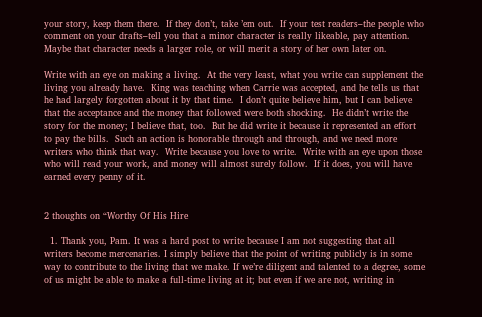your story, keep them there.  If they don’t, take ’em out.  If your test readers–the people who comment on your drafts–tell you that a minor character is really likeable, pay attention.  Maybe that character needs a larger role, or will merit a story of her own later on.

Write with an eye on making a living.  At the very least, what you write can supplement the living you already have.  King was teaching when Carrie was accepted, and he tells us that he had largely forgotten about it by that time.  I don’t quite believe him, but I can believe that the acceptance and the money that followed were both shocking.  He didn’t write the story for the money; I believe that, too.  But he did write it because it represented an effort to pay the bills.  Such an action is honorable through and through, and we need more writers who think that way.  Write because you love to write.  Write with an eye upon those who will read your work, and money will almost surely follow.  If it does, you will have earned every penny of it.


2 thoughts on “Worthy Of His Hire

  1. Thank you, Pam. It was a hard post to write because I am not suggesting that all writers become mercenaries. I simply believe that the point of writing publicly is in some way to contribute to the living that we make. If we’re diligent and talented to a degree, some of us might be able to make a full-time living at it; but even if we are not, writing in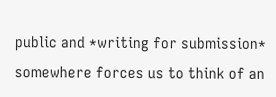public and *writing for submission* somewhere forces us to think of an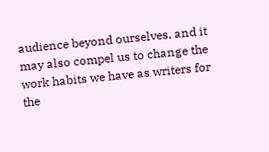audience beyond ourselves, and it may also compel us to change the work habits we have as writers for the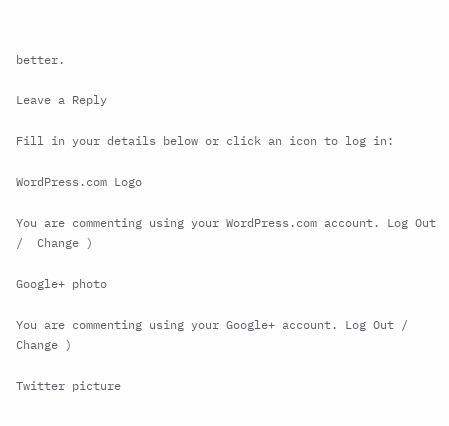better.

Leave a Reply

Fill in your details below or click an icon to log in:

WordPress.com Logo

You are commenting using your WordPress.com account. Log Out /  Change )

Google+ photo

You are commenting using your Google+ account. Log Out /  Change )

Twitter picture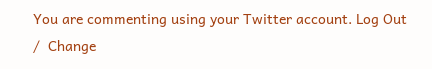You are commenting using your Twitter account. Log Out /  Change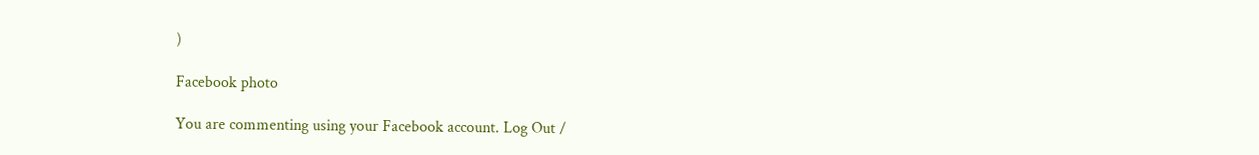)

Facebook photo

You are commenting using your Facebook account. Log Out /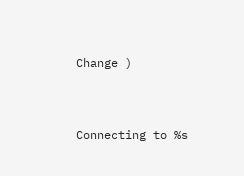Change )


Connecting to %s